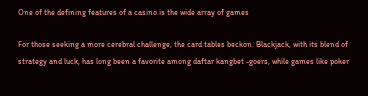One of the defining features of a casino is the wide array of games

For those seeking a more cerebral challenge, the card tables beckon. Blackjack, with its blend of strategy and luck, has long been a favorite among daftar kangbet -goers, while games like poker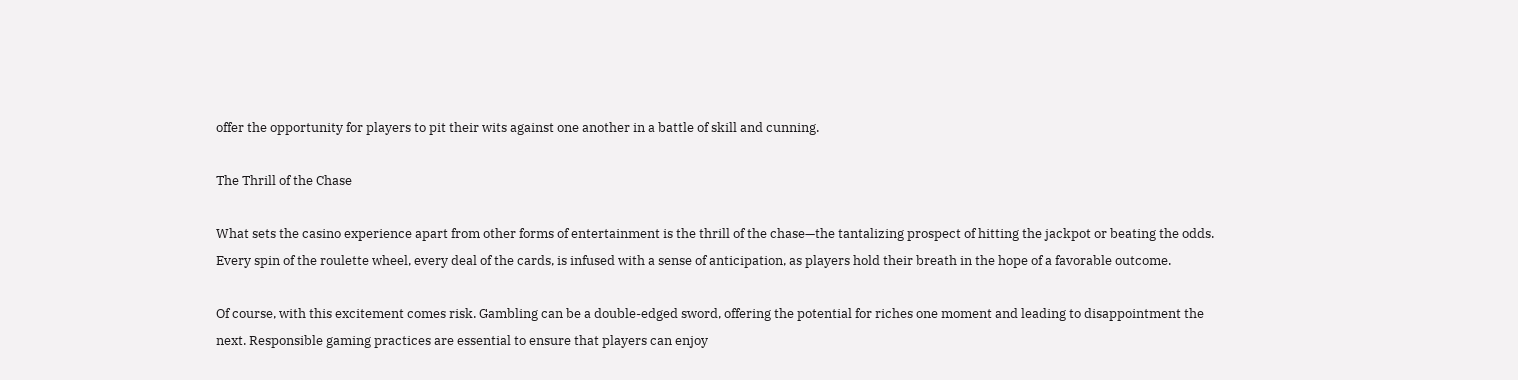offer the opportunity for players to pit their wits against one another in a battle of skill and cunning.

The Thrill of the Chase

What sets the casino experience apart from other forms of entertainment is the thrill of the chase—the tantalizing prospect of hitting the jackpot or beating the odds. Every spin of the roulette wheel, every deal of the cards, is infused with a sense of anticipation, as players hold their breath in the hope of a favorable outcome.

Of course, with this excitement comes risk. Gambling can be a double-edged sword, offering the potential for riches one moment and leading to disappointment the next. Responsible gaming practices are essential to ensure that players can enjoy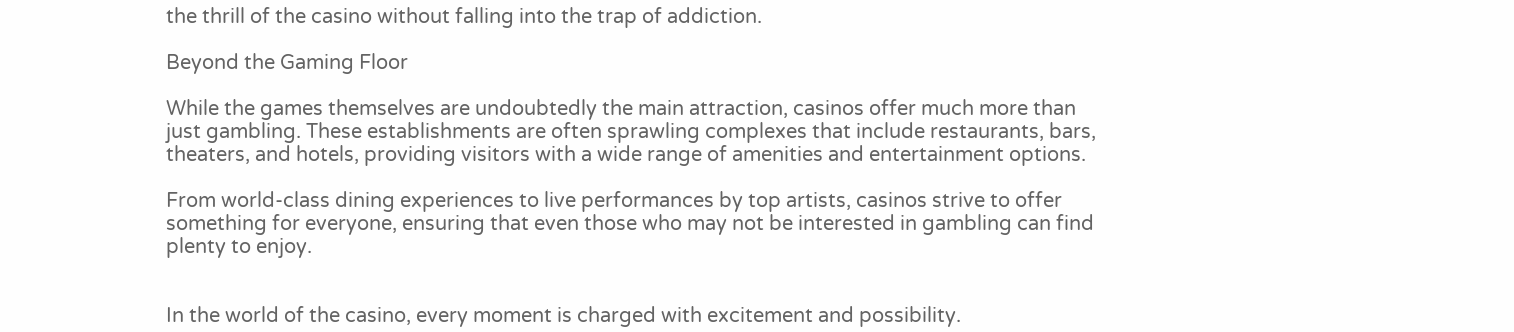the thrill of the casino without falling into the trap of addiction.

Beyond the Gaming Floor

While the games themselves are undoubtedly the main attraction, casinos offer much more than just gambling. These establishments are often sprawling complexes that include restaurants, bars, theaters, and hotels, providing visitors with a wide range of amenities and entertainment options.

From world-class dining experiences to live performances by top artists, casinos strive to offer something for everyone, ensuring that even those who may not be interested in gambling can find plenty to enjoy.


In the world of the casino, every moment is charged with excitement and possibility.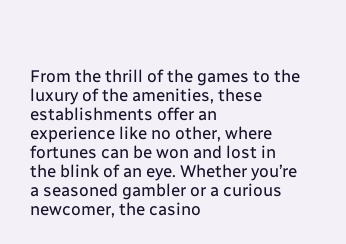From the thrill of the games to the luxury of the amenities, these establishments offer an experience like no other, where fortunes can be won and lost in the blink of an eye. Whether you’re a seasoned gambler or a curious newcomer, the casino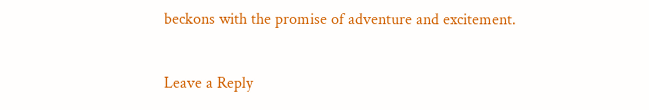beckons with the promise of adventure and excitement.

Leave a Reply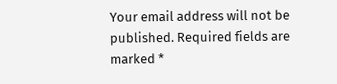Your email address will not be published. Required fields are marked *